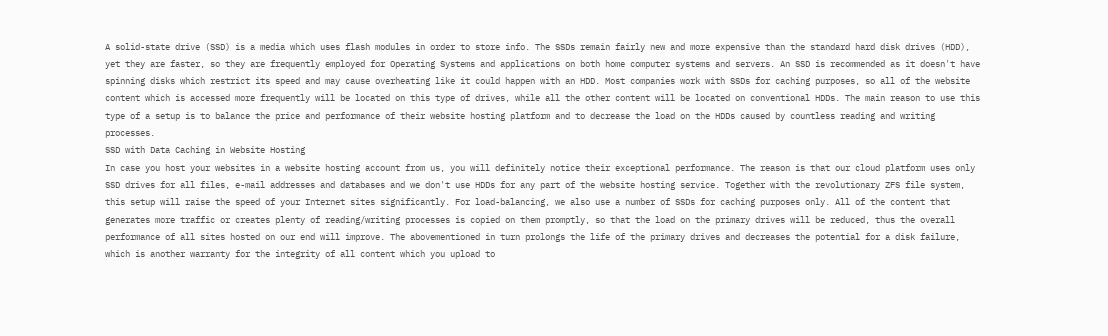A solid-state drive (SSD) is a media which uses flash modules in order to store info. The SSDs remain fairly new and more expensive than the standard hard disk drives (HDD), yet they are faster, so they are frequently employed for Operating Systems and applications on both home computer systems and servers. An SSD is recommended as it doesn't have spinning disks which restrict its speed and may cause overheating like it could happen with an HDD. Most companies work with SSDs for caching purposes, so all of the website content which is accessed more frequently will be located on this type of drives, while all the other content will be located on conventional HDDs. The main reason to use this type of a setup is to balance the price and performance of their website hosting platform and to decrease the load on the HDDs caused by countless reading and writing processes.
SSD with Data Caching in Website Hosting
In case you host your websites in a website hosting account from us, you will definitely notice their exceptional performance. The reason is that our cloud platform uses only SSD drives for all files, e-mail addresses and databases and we don't use HDDs for any part of the website hosting service. Together with the revolutionary ZFS file system, this setup will raise the speed of your Internet sites significantly. For load-balancing, we also use a number of SSDs for caching purposes only. All of the content that generates more traffic or creates plenty of reading/writing processes is copied on them promptly, so that the load on the primary drives will be reduced, thus the overall performance of all sites hosted on our end will improve. The abovementioned in turn prolongs the life of the primary drives and decreases the potential for a disk failure, which is another warranty for the integrity of all content which you upload to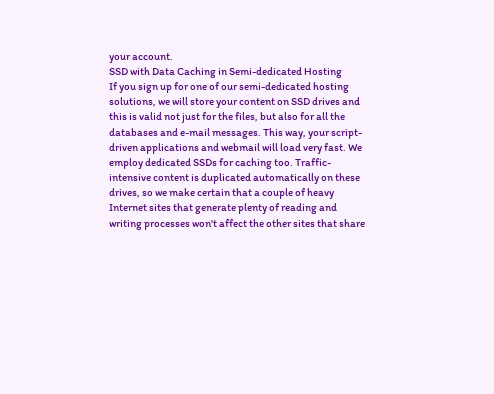your account.
SSD with Data Caching in Semi-dedicated Hosting
If you sign up for one of our semi-dedicated hosting solutions, we will store your content on SSD drives and this is valid not just for the files, but also for all the databases and e-mail messages. This way, your script-driven applications and webmail will load very fast. We employ dedicated SSDs for caching too. Traffic-intensive content is duplicated automatically on these drives, so we make certain that a couple of heavy Internet sites that generate plenty of reading and writing processes won't affect the other sites that share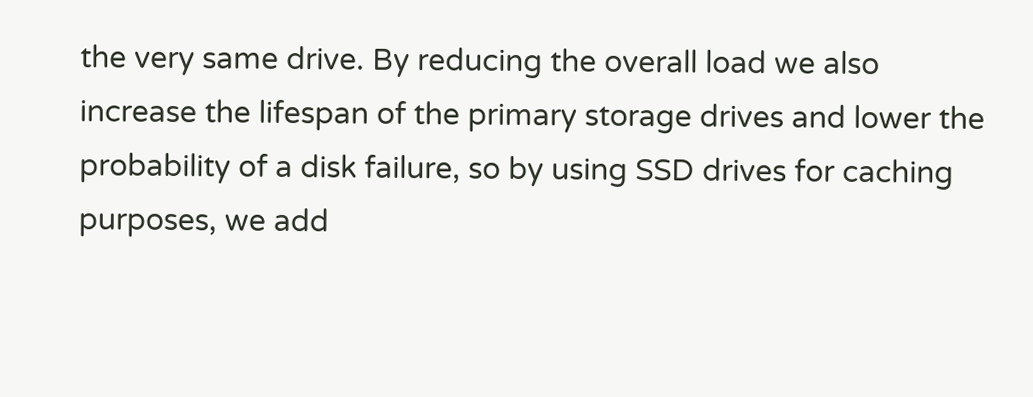the very same drive. By reducing the overall load we also increase the lifespan of the primary storage drives and lower the probability of a disk failure, so by using SSD drives for caching purposes, we add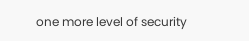one more level of security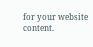for your website content.